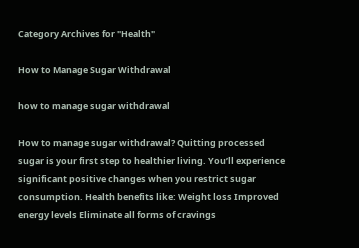Category Archives for "Health"

How to Manage Sugar Withdrawal

how to manage sugar withdrawal

How to manage sugar withdrawal? Quitting processed sugar is your first step to healthier living. You’ll experience significant positive changes when you restrict sugar consumption. Health benefits like: Weight loss Improved energy levels Eliminate all forms of cravings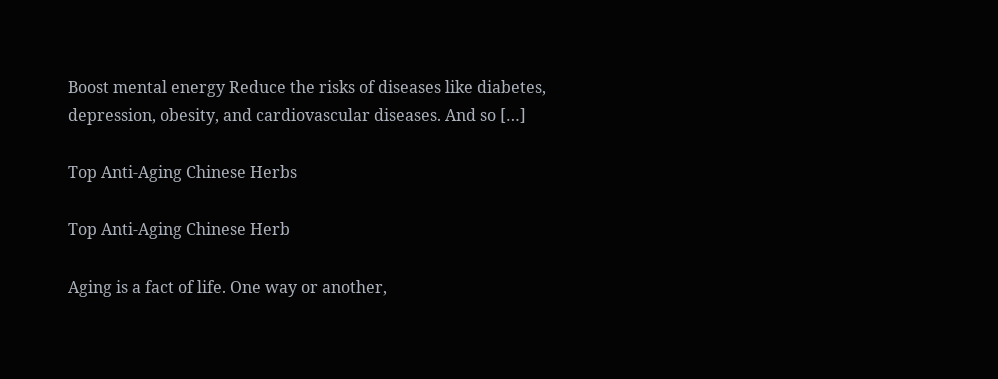Boost mental energy Reduce the risks of diseases like diabetes, depression, obesity, and cardiovascular diseases. And so […]

Top Anti-Aging Chinese Herbs

Top Anti-Aging Chinese Herb

Aging is a fact of life. One way or another,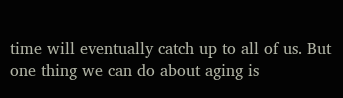time will eventually catch up to all of us. But one thing we can do about aging is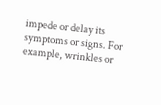impede or delay its symptoms or signs. For example, wrinkles or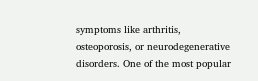symptoms like arthritis, osteoporosis, or neurodegenerative disorders. One of the most popular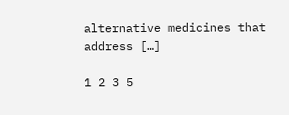alternative medicines that address […]

1 2 3 5